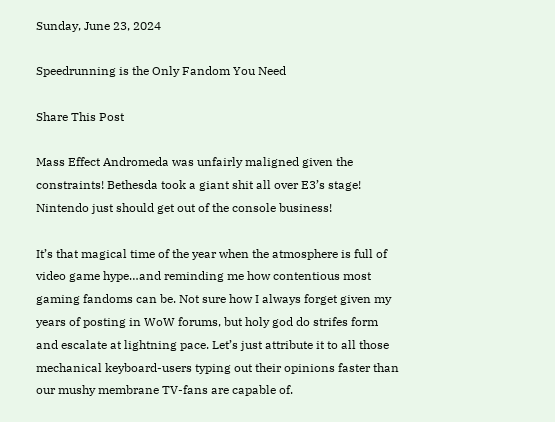Sunday, June 23, 2024

Speedrunning is the Only Fandom You Need

Share This Post

Mass Effect Andromeda was unfairly maligned given the constraints! Bethesda took a giant shit all over E3’s stage! Nintendo just should get out of the console business!

It’s that magical time of the year when the atmosphere is full of video game hype…and reminding me how contentious most gaming fandoms can be. Not sure how I always forget given my years of posting in WoW forums, but holy god do strifes form and escalate at lightning pace. Let’s just attribute it to all those mechanical keyboard-users typing out their opinions faster than our mushy membrane TV-fans are capable of.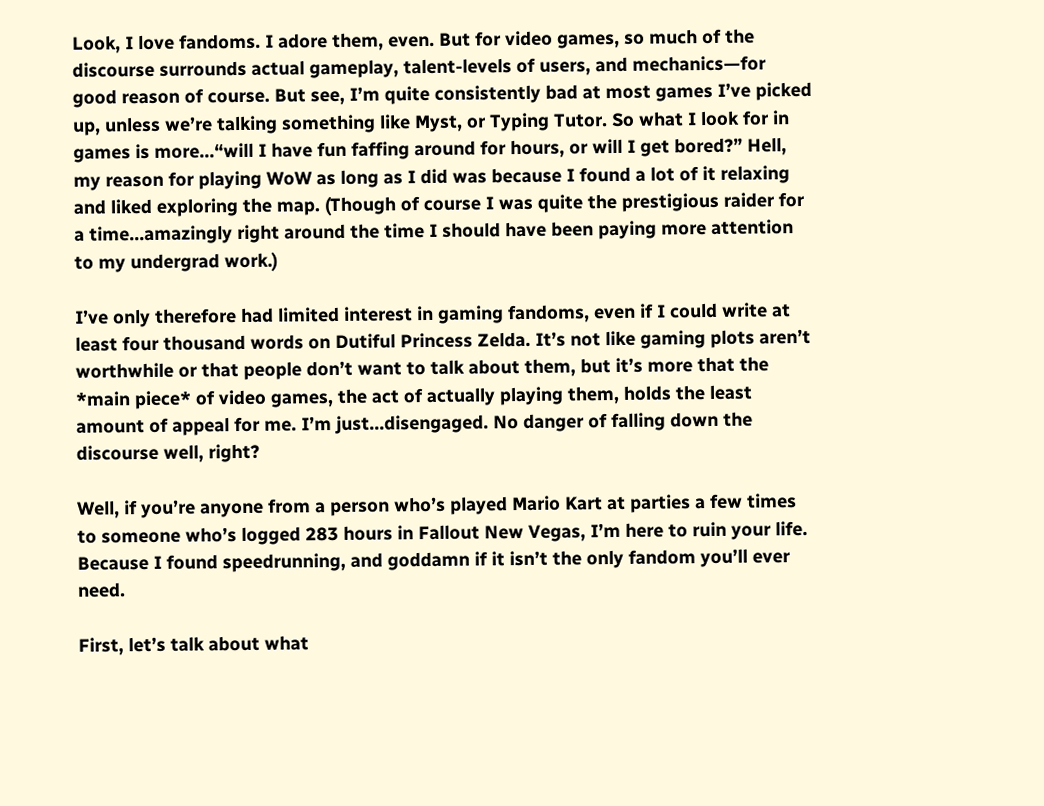Look, I love fandoms. I adore them, even. But for video games, so much of the discourse surrounds actual gameplay, talent-levels of users, and mechanics—for good reason of course. But see, I’m quite consistently bad at most games I’ve picked up, unless we’re talking something like Myst, or Typing Tutor. So what I look for in games is more…“will I have fun faffing around for hours, or will I get bored?” Hell, my reason for playing WoW as long as I did was because I found a lot of it relaxing and liked exploring the map. (Though of course I was quite the prestigious raider for a time…amazingly right around the time I should have been paying more attention to my undergrad work.)

I’ve only therefore had limited interest in gaming fandoms, even if I could write at least four thousand words on Dutiful Princess Zelda. It’s not like gaming plots aren’t worthwhile or that people don’t want to talk about them, but it’s more that the *main piece* of video games, the act of actually playing them, holds the least amount of appeal for me. I’m just…disengaged. No danger of falling down the discourse well, right?

Well, if you’re anyone from a person who’s played Mario Kart at parties a few times to someone who’s logged 283 hours in Fallout New Vegas, I’m here to ruin your life. Because I found speedrunning, and goddamn if it isn’t the only fandom you’ll ever need.

First, let’s talk about what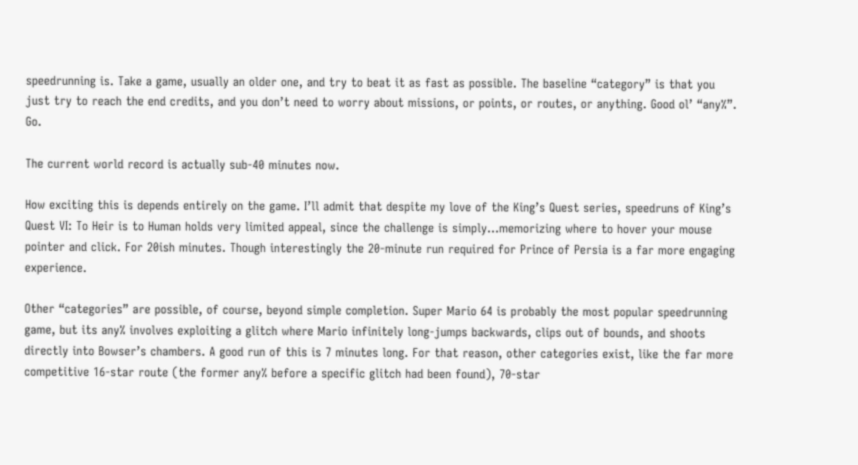speedrunning is. Take a game, usually an older one, and try to beat it as fast as possible. The baseline “category” is that you just try to reach the end credits, and you don’t need to worry about missions, or points, or routes, or anything. Good ol’ “any%”. Go.

The current world record is actually sub-40 minutes now.

How exciting this is depends entirely on the game. I’ll admit that despite my love of the King’s Quest series, speedruns of King’s Quest VI: To Heir is to Human holds very limited appeal, since the challenge is simply…memorizing where to hover your mouse pointer and click. For 20ish minutes. Though interestingly the 20-minute run required for Prince of Persia is a far more engaging experience.

Other “categories” are possible, of course, beyond simple completion. Super Mario 64 is probably the most popular speedrunning game, but its any% involves exploiting a glitch where Mario infinitely long-jumps backwards, clips out of bounds, and shoots directly into Bowser’s chambers. A good run of this is 7 minutes long. For that reason, other categories exist, like the far more competitive 16-star route (the former any% before a specific glitch had been found), 70-star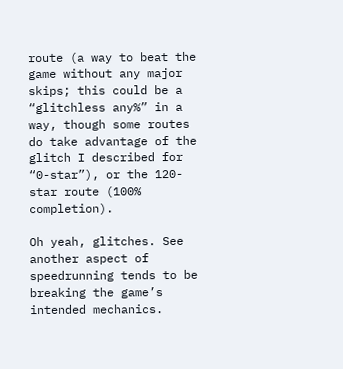route (a way to beat the game without any major skips; this could be a “glitchless any%” in a way, though some routes do take advantage of the glitch I described for “0-star”), or the 120-star route (100% completion).

Oh yeah, glitches. See another aspect of speedrunning tends to be breaking the game’s intended mechanics.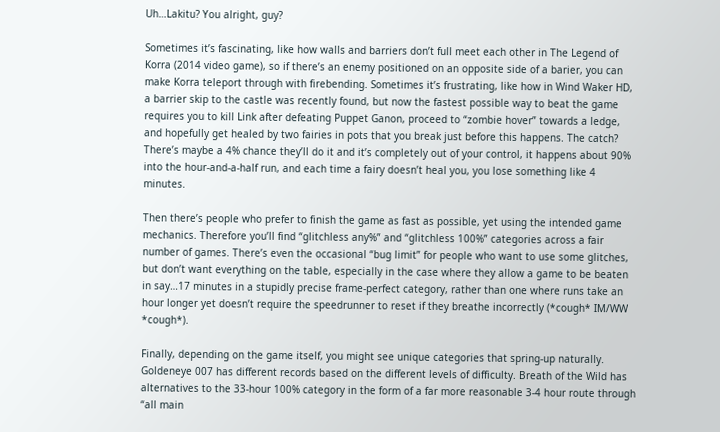Uh…Lakitu? You alright, guy?

Sometimes it’s fascinating, like how walls and barriers don’t full meet each other in The Legend of Korra (2014 video game), so if there’s an enemy positioned on an opposite side of a barier, you can make Korra teleport through with firebending. Sometimes it’s frustrating, like how in Wind Waker HD, a barrier skip to the castle was recently found, but now the fastest possible way to beat the game requires you to kill Link after defeating Puppet Ganon, proceed to “zombie hover” towards a ledge, and hopefully get healed by two fairies in pots that you break just before this happens. The catch? There’s maybe a 4% chance they’ll do it and it’s completely out of your control, it happens about 90% into the hour-and-a-half run, and each time a fairy doesn’t heal you, you lose something like 4 minutes.

Then there’s people who prefer to finish the game as fast as possible, yet using the intended game mechanics. Therefore you’ll find “glitchless any%” and “glitchless 100%” categories across a fair number of games. There’s even the occasional “bug limit” for people who want to use some glitches, but don’t want everything on the table, especially in the case where they allow a game to be beaten in say…17 minutes in a stupidly precise frame-perfect category, rather than one where runs take an hour longer yet doesn’t require the speedrunner to reset if they breathe incorrectly (*cough* IM/WW *cough*).

Finally, depending on the game itself, you might see unique categories that spring-up naturally. Goldeneye 007 has different records based on the different levels of difficulty. Breath of the Wild has alternatives to the 33-hour 100% category in the form of a far more reasonable 3-4 hour route through “all main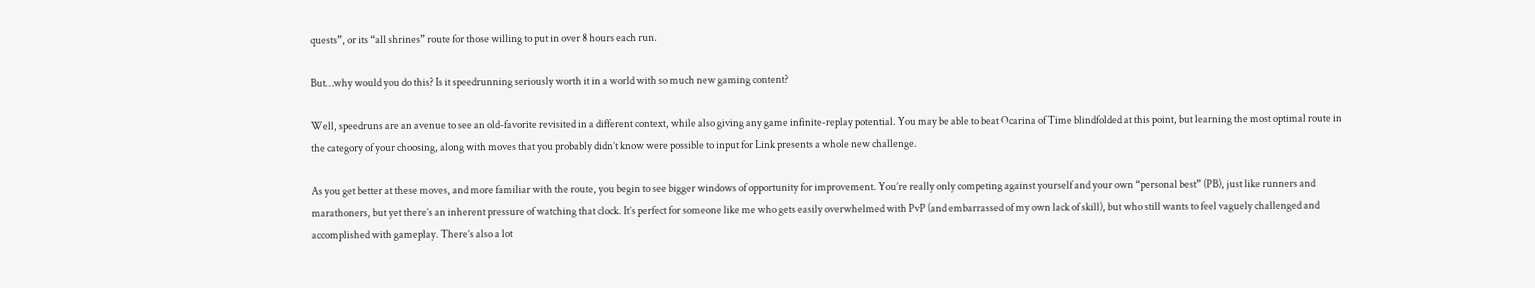quests”, or its “all shrines” route for those willing to put in over 8 hours each run.

But…why would you do this? Is it speedrunning seriously worth it in a world with so much new gaming content?

Well, speedruns are an avenue to see an old-favorite revisited in a different context, while also giving any game infinite-replay potential. You may be able to beat Ocarina of Time blindfolded at this point, but learning the most optimal route in the category of your choosing, along with moves that you probably didn’t know were possible to input for Link presents a whole new challenge.

As you get better at these moves, and more familiar with the route, you begin to see bigger windows of opportunity for improvement. You’re really only competing against yourself and your own “personal best” (PB), just like runners and marathoners, but yet there’s an inherent pressure of watching that clock. It’s perfect for someone like me who gets easily overwhelmed with PvP (and embarrassed of my own lack of skill), but who still wants to feel vaguely challenged and accomplished with gameplay. There’s also a lot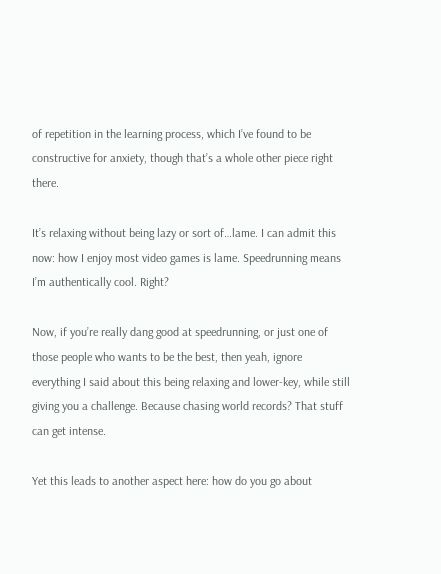of repetition in the learning process, which I’ve found to be constructive for anxiety, though that’s a whole other piece right there.

It’s relaxing without being lazy or sort of…lame. I can admit this now: how I enjoy most video games is lame. Speedrunning means I’m authentically cool. Right?

Now, if you’re really dang good at speedrunning, or just one of those people who wants to be the best, then yeah, ignore everything I said about this being relaxing and lower-key, while still giving you a challenge. Because chasing world records? That stuff can get intense.

Yet this leads to another aspect here: how do you go about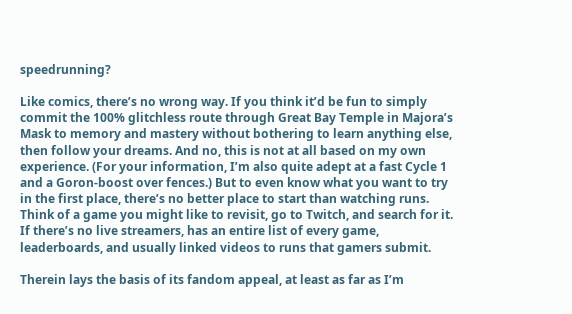speedrunning?

Like comics, there’s no wrong way. If you think it’d be fun to simply commit the 100% glitchless route through Great Bay Temple in Majora’s Mask to memory and mastery without bothering to learn anything else, then follow your dreams. And no, this is not at all based on my own experience. (For your information, I’m also quite adept at a fast Cycle 1 and a Goron-boost over fences.) But to even know what you want to try in the first place, there’s no better place to start than watching runs. Think of a game you might like to revisit, go to Twitch, and search for it. If there’s no live streamers, has an entire list of every game, leaderboards, and usually linked videos to runs that gamers submit.

Therein lays the basis of its fandom appeal, at least as far as I’m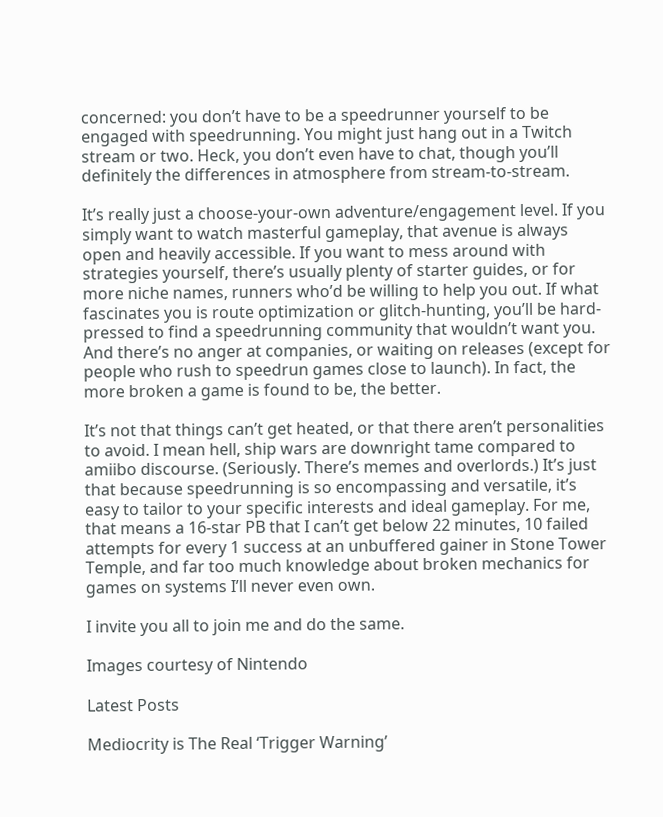concerned: you don’t have to be a speedrunner yourself to be engaged with speedrunning. You might just hang out in a Twitch stream or two. Heck, you don’t even have to chat, though you’ll definitely the differences in atmosphere from stream-to-stream.

It’s really just a choose-your-own adventure/engagement level. If you simply want to watch masterful gameplay, that avenue is always open and heavily accessible. If you want to mess around with strategies yourself, there’s usually plenty of starter guides, or for more niche names, runners who’d be willing to help you out. If what fascinates you is route optimization or glitch-hunting, you’ll be hard-pressed to find a speedrunning community that wouldn’t want you. And there’s no anger at companies, or waiting on releases (except for people who rush to speedrun games close to launch). In fact, the more broken a game is found to be, the better.

It’s not that things can’t get heated, or that there aren’t personalities to avoid. I mean hell, ship wars are downright tame compared to amiibo discourse. (Seriously. There’s memes and overlords.) It’s just that because speedrunning is so encompassing and versatile, it’s easy to tailor to your specific interests and ideal gameplay. For me, that means a 16-star PB that I can’t get below 22 minutes, 10 failed attempts for every 1 success at an unbuffered gainer in Stone Tower Temple, and far too much knowledge about broken mechanics for games on systems I’ll never even own.

I invite you all to join me and do the same.

Images courtesy of Nintendo

Latest Posts

Mediocrity is The Real ‘Trigger Warning’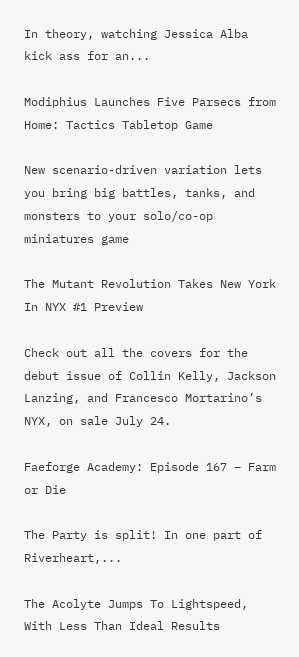In theory, watching Jessica Alba kick ass for an...

Modiphius Launches Five Parsecs from Home: Tactics Tabletop Game

New scenario-driven variation lets you bring big battles, tanks, and monsters to your solo/co-op miniatures game

The Mutant Revolution Takes New York In NYX #1 Preview

Check out all the covers for the debut issue of Collin Kelly, Jackson Lanzing, and Francesco Mortarino’s NYX, on sale July 24.

Faeforge Academy: Episode 167 – Farm or Die

The Party is split! In one part of Riverheart,...

The Acolyte Jumps To Lightspeed, With Less Than Ideal Results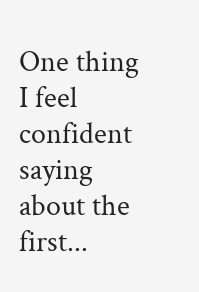One thing I feel confident saying about the first...